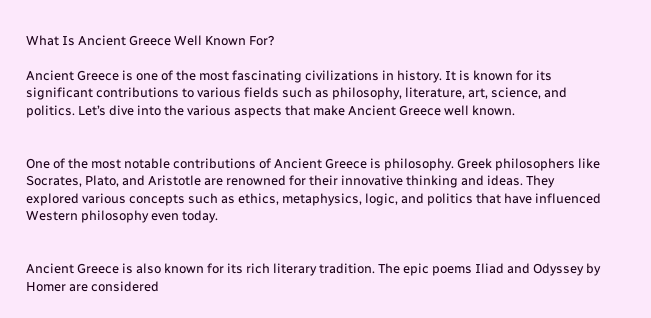What Is Ancient Greece Well Known For?

Ancient Greece is one of the most fascinating civilizations in history. It is known for its significant contributions to various fields such as philosophy, literature, art, science, and politics. Let’s dive into the various aspects that make Ancient Greece well known.


One of the most notable contributions of Ancient Greece is philosophy. Greek philosophers like Socrates, Plato, and Aristotle are renowned for their innovative thinking and ideas. They explored various concepts such as ethics, metaphysics, logic, and politics that have influenced Western philosophy even today.


Ancient Greece is also known for its rich literary tradition. The epic poems Iliad and Odyssey by Homer are considered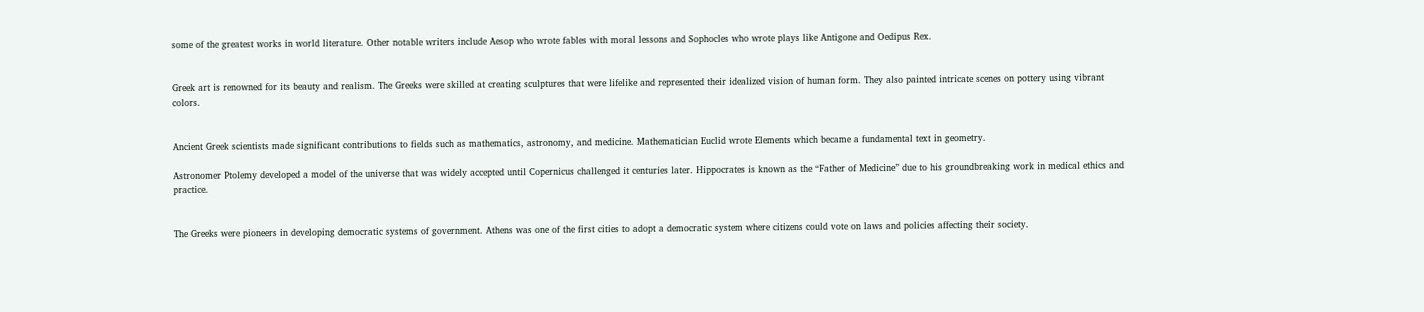some of the greatest works in world literature. Other notable writers include Aesop who wrote fables with moral lessons and Sophocles who wrote plays like Antigone and Oedipus Rex.


Greek art is renowned for its beauty and realism. The Greeks were skilled at creating sculptures that were lifelike and represented their idealized vision of human form. They also painted intricate scenes on pottery using vibrant colors.


Ancient Greek scientists made significant contributions to fields such as mathematics, astronomy, and medicine. Mathematician Euclid wrote Elements which became a fundamental text in geometry.

Astronomer Ptolemy developed a model of the universe that was widely accepted until Copernicus challenged it centuries later. Hippocrates is known as the “Father of Medicine” due to his groundbreaking work in medical ethics and practice.


The Greeks were pioneers in developing democratic systems of government. Athens was one of the first cities to adopt a democratic system where citizens could vote on laws and policies affecting their society.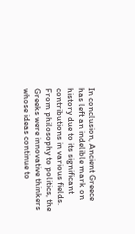In conclusion, Ancient Greece has left an indelible mark on history due to its significant contributions in various fields. From philosophy to politics, the Greeks were innovative thinkers whose ideas continue to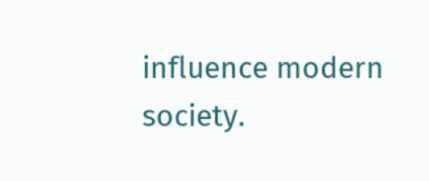influence modern society.